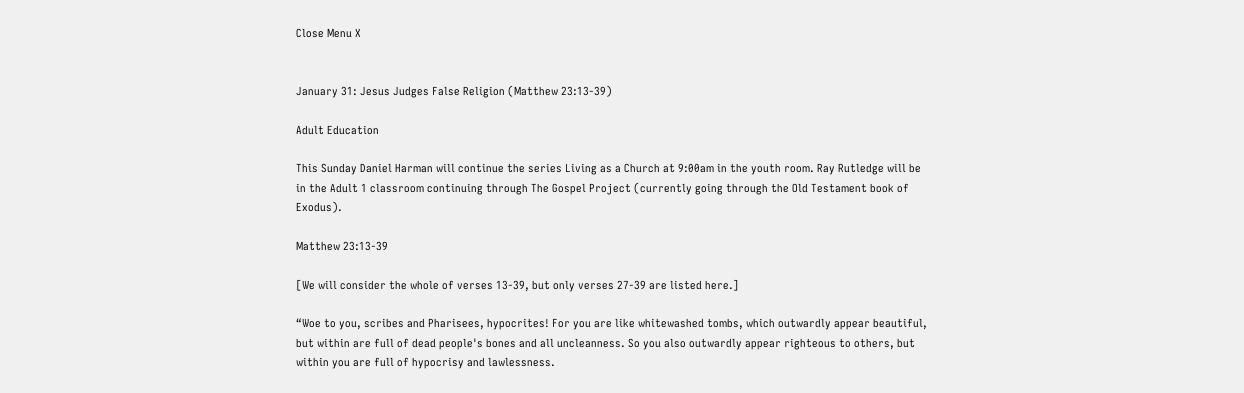Close Menu X


January 31: Jesus Judges False Religion (Matthew 23:13-39)

Adult Education

This Sunday Daniel Harman will continue the series Living as a Church at 9:00am in the youth room. Ray Rutledge will be in the Adult 1 classroom continuing through The Gospel Project (currently going through the Old Testament book of Exodus).

Matthew 23:13-39

[We will consider the whole of verses 13-39, but only verses 27-39 are listed here.]

“Woe to you, scribes and Pharisees, hypocrites! For you are like whitewashed tombs, which outwardly appear beautiful, but within are full of dead people's bones and all uncleanness. So you also outwardly appear righteous to others, but within you are full of hypocrisy and lawlessness.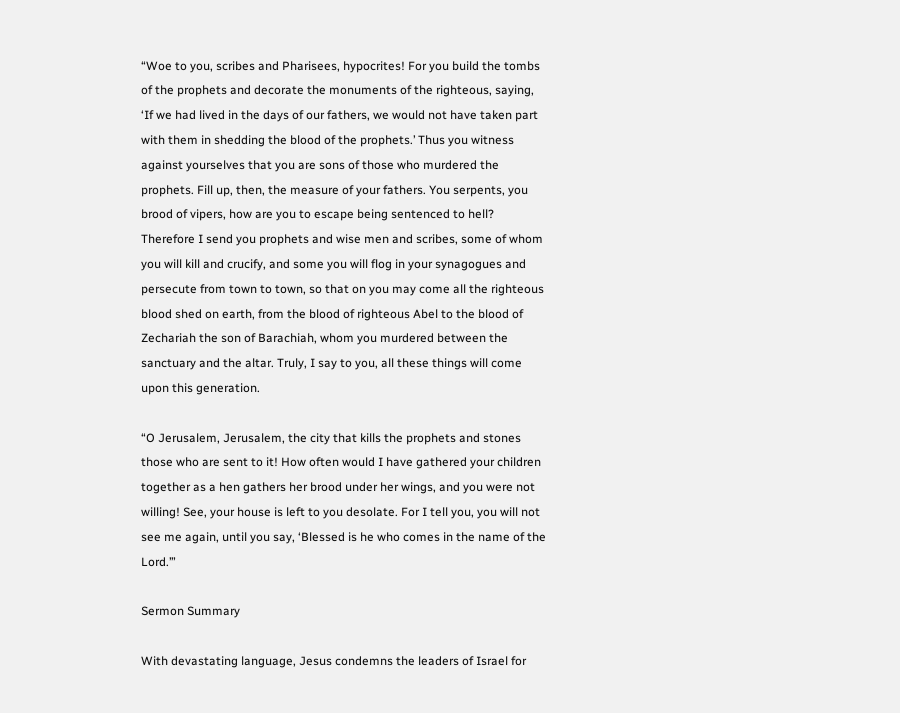“Woe to you, scribes and Pharisees, hypocrites! For you build the tombs of the prophets and decorate the monuments of the righteous, saying, ‘If we had lived in the days of our fathers, we would not have taken part with them in shedding the blood of the prophets.’ Thus you witness against yourselves that you are sons of those who murdered the prophets. Fill up, then, the measure of your fathers. You serpents, you brood of vipers, how are you to escape being sentenced to hell? Therefore I send you prophets and wise men and scribes, some of whom you will kill and crucify, and some you will flog in your synagogues and persecute from town to town, so that on you may come all the righteous blood shed on earth, from the blood of righteous Abel to the blood of Zechariah the son of Barachiah, whom you murdered between the sanctuary and the altar. Truly, I say to you, all these things will come upon this generation.

“O Jerusalem, Jerusalem, the city that kills the prophets and stones those who are sent to it! How often would I have gathered your children together as a hen gathers her brood under her wings, and you were not willing! See, your house is left to you desolate. For I tell you, you will not see me again, until you say, ‘Blessed is he who comes in the name of the Lord.’”

Sermon Summary

With devastating language, Jesus condemns the leaders of Israel for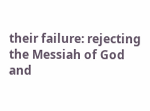their failure: rejecting the Messiah of God and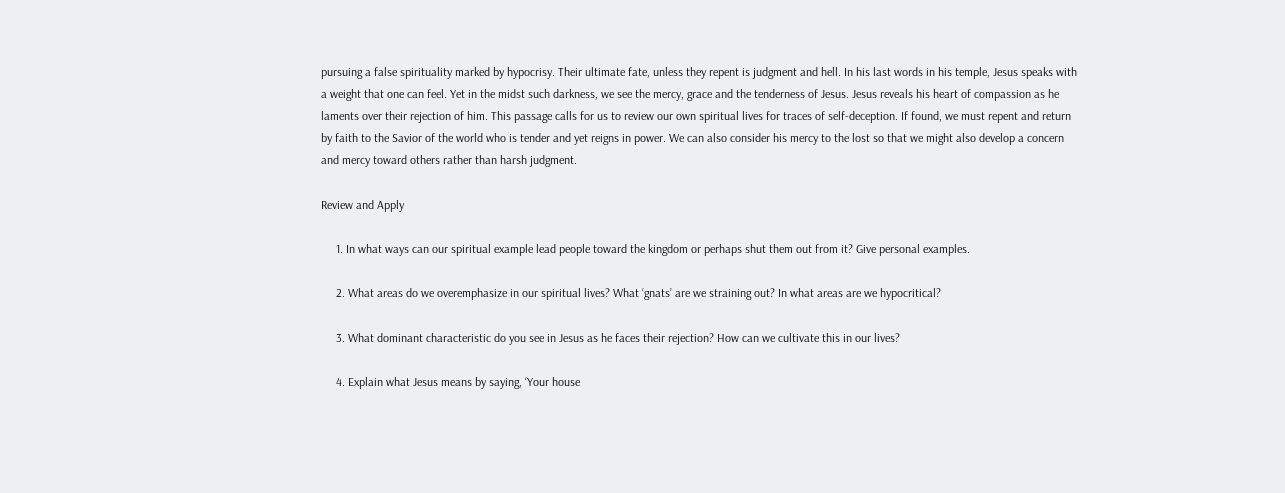pursuing a false spirituality marked by hypocrisy. Their ultimate fate, unless they repent is judgment and hell. In his last words in his temple, Jesus speaks with a weight that one can feel. Yet in the midst such darkness, we see the mercy, grace and the tenderness of Jesus. Jesus reveals his heart of compassion as he laments over their rejection of him. This passage calls for us to review our own spiritual lives for traces of self-deception. If found, we must repent and return by faith to the Savior of the world who is tender and yet reigns in power. We can also consider his mercy to the lost so that we might also develop a concern and mercy toward others rather than harsh judgment.

Review and Apply

     1. In what ways can our spiritual example lead people toward the kingdom or perhaps shut them out from it? Give personal examples.

     2. What areas do we overemphasize in our spiritual lives? What ‘gnats’ are we straining out? In what areas are we hypocritical?

     3. What dominant characteristic do you see in Jesus as he faces their rejection? How can we cultivate this in our lives?

     4. Explain what Jesus means by saying, ‘Your house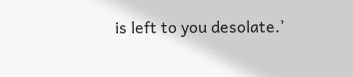is left to you desolate.’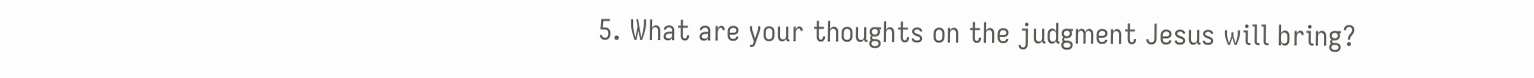5. What are your thoughts on the judgment Jesus will bring?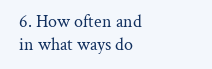6. How often and in what ways do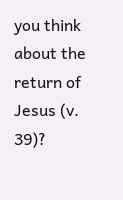you think about the return of Jesus (v. 39)?